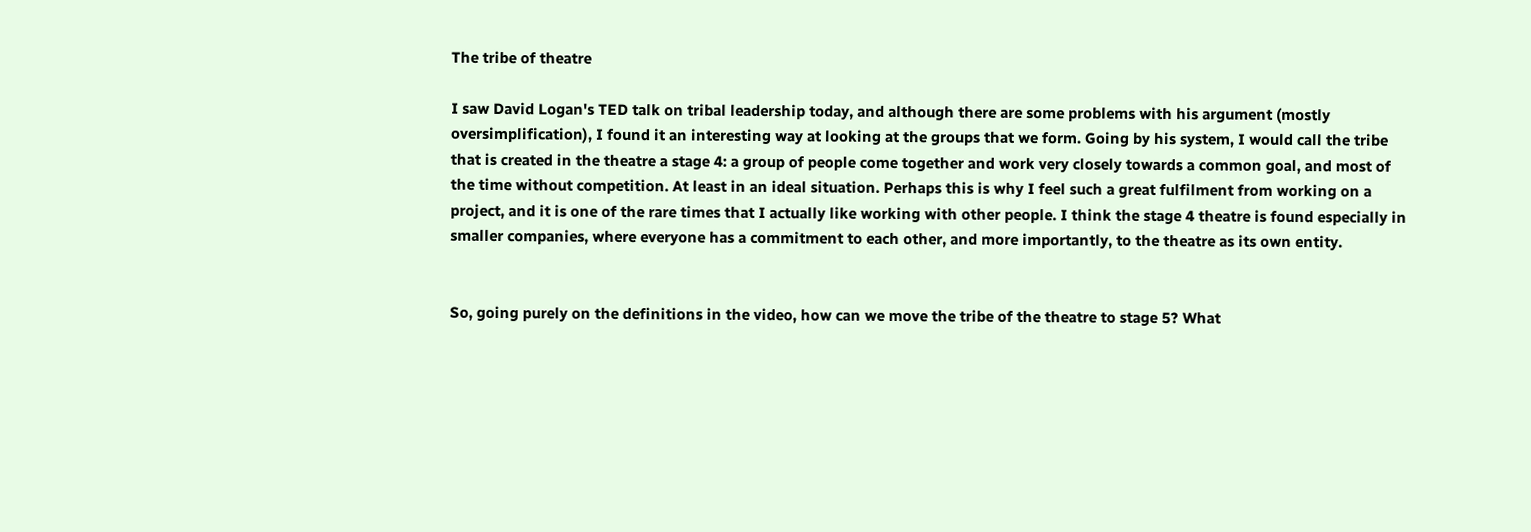The tribe of theatre

I saw David Logan's TED talk on tribal leadership today, and although there are some problems with his argument (mostly oversimplification), I found it an interesting way at looking at the groups that we form. Going by his system, I would call the tribe that is created in the theatre a stage 4: a group of people come together and work very closely towards a common goal, and most of the time without competition. At least in an ideal situation. Perhaps this is why I feel such a great fulfilment from working on a project, and it is one of the rare times that I actually like working with other people. I think the stage 4 theatre is found especially in smaller companies, where everyone has a commitment to each other, and more importantly, to the theatre as its own entity.


So, going purely on the definitions in the video, how can we move the tribe of the theatre to stage 5? What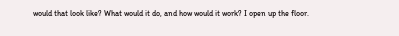would that look like? What would it do, and how would it work? I open up the floor.